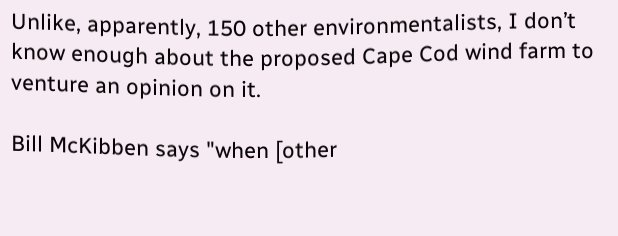Unlike, apparently, 150 other environmentalists, I don’t know enough about the proposed Cape Cod wind farm to venture an opinion on it.

Bill McKibben says "when [other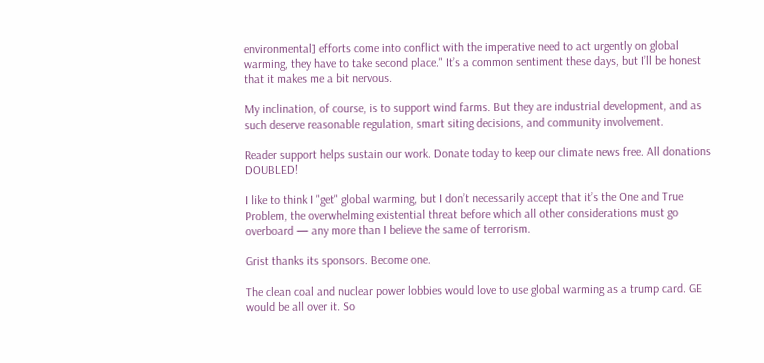environmental] efforts come into conflict with the imperative need to act urgently on global warming, they have to take second place." It’s a common sentiment these days, but I’ll be honest that it makes me a bit nervous.

My inclination, of course, is to support wind farms. But they are industrial development, and as such deserve reasonable regulation, smart siting decisions, and community involvement.

Reader support helps sustain our work. Donate today to keep our climate news free. All donations DOUBLED!

I like to think I "get" global warming, but I don’t necessarily accept that it’s the One and True Problem, the overwhelming existential threat before which all other considerations must go overboard — any more than I believe the same of terrorism.

Grist thanks its sponsors. Become one.

The clean coal and nuclear power lobbies would love to use global warming as a trump card. GE would be all over it. So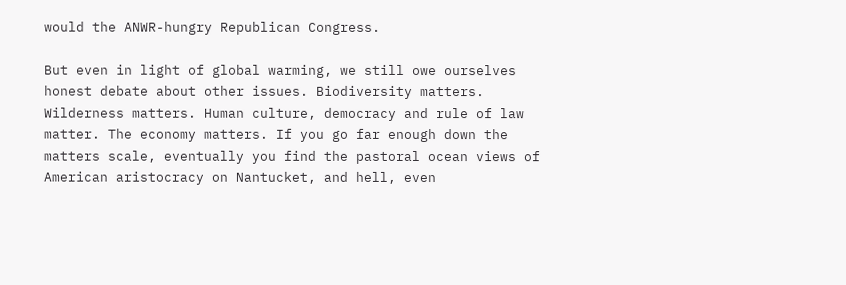would the ANWR-hungry Republican Congress.

But even in light of global warming, we still owe ourselves honest debate about other issues. Biodiversity matters. Wilderness matters. Human culture, democracy and rule of law matter. The economy matters. If you go far enough down the matters scale, eventually you find the pastoral ocean views of American aristocracy on Nantucket, and hell, even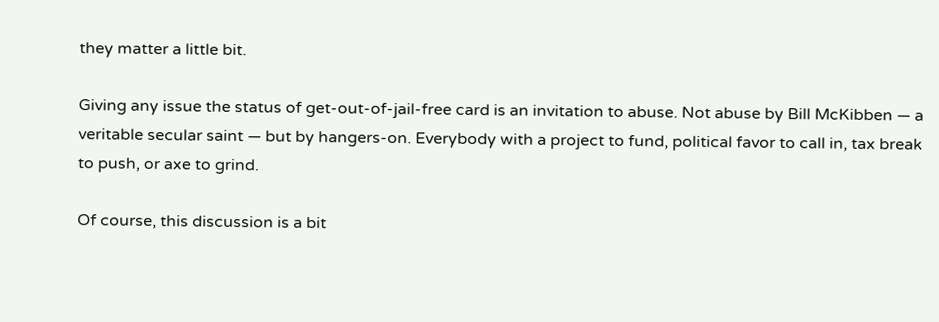they matter a little bit.

Giving any issue the status of get-out-of-jail-free card is an invitation to abuse. Not abuse by Bill McKibben — a veritable secular saint — but by hangers-on. Everybody with a project to fund, political favor to call in, tax break to push, or axe to grind.

Of course, this discussion is a bit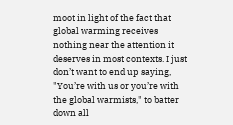moot in light of the fact that global warming receives nothing near the attention it deserves in most contexts. I just don’t want to end up saying, "You’re with us or you’re with the global warmists," to batter down all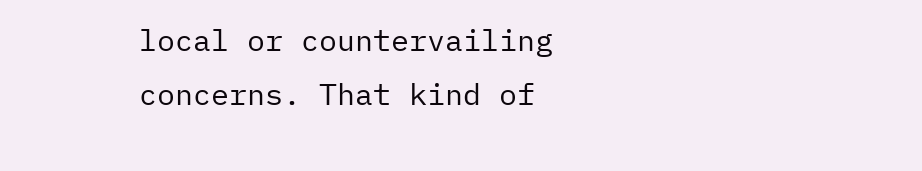local or countervailing concerns. That kind of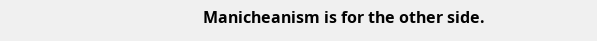Manicheanism is for the other side.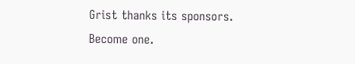Grist thanks its sponsors. Become one.